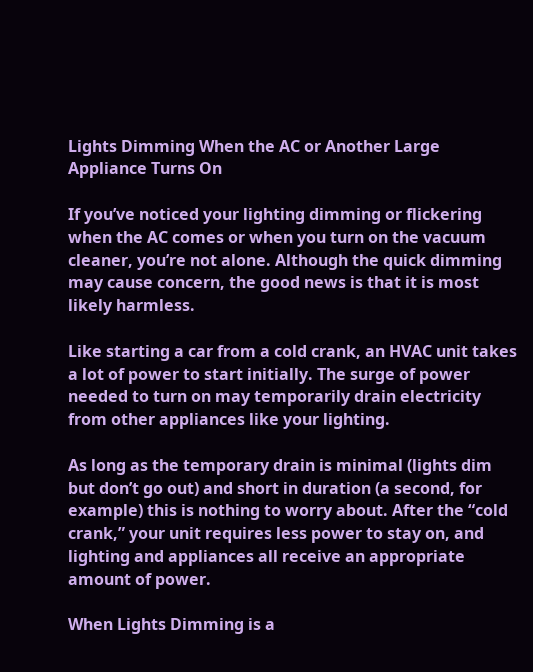Lights Dimming When the AC or Another Large Appliance Turns On

If you’ve noticed your lighting dimming or flickering when the AC comes or when you turn on the vacuum cleaner, you’re not alone. Although the quick dimming may cause concern, the good news is that it is most likely harmless.

Like starting a car from a cold crank, an HVAC unit takes a lot of power to start initially. The surge of power needed to turn on may temporarily drain electricity from other appliances like your lighting.

As long as the temporary drain is minimal (lights dim but don’t go out) and short in duration (a second, for example) this is nothing to worry about. After the “cold crank,” your unit requires less power to stay on, and lighting and appliances all receive an appropriate amount of power.

When Lights Dimming is a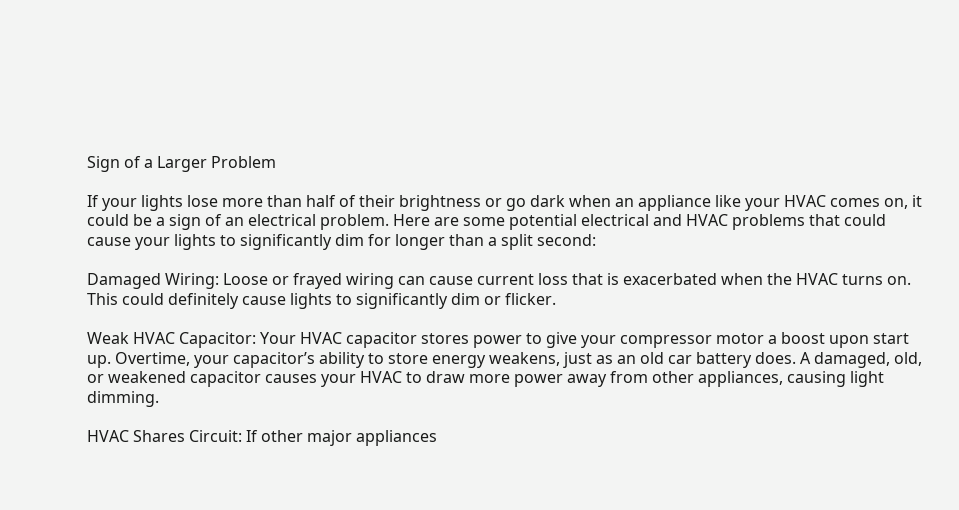Sign of a Larger Problem

If your lights lose more than half of their brightness or go dark when an appliance like your HVAC comes on, it could be a sign of an electrical problem. Here are some potential electrical and HVAC problems that could cause your lights to significantly dim for longer than a split second:

Damaged Wiring: Loose or frayed wiring can cause current loss that is exacerbated when the HVAC turns on. This could definitely cause lights to significantly dim or flicker.

Weak HVAC Capacitor: Your HVAC capacitor stores power to give your compressor motor a boost upon start up. Overtime, your capacitor’s ability to store energy weakens, just as an old car battery does. A damaged, old, or weakened capacitor causes your HVAC to draw more power away from other appliances, causing light dimming.

HVAC Shares Circuit: If other major appliances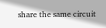share the same circuit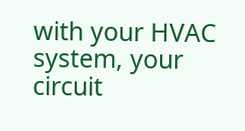with your HVAC system, your circuit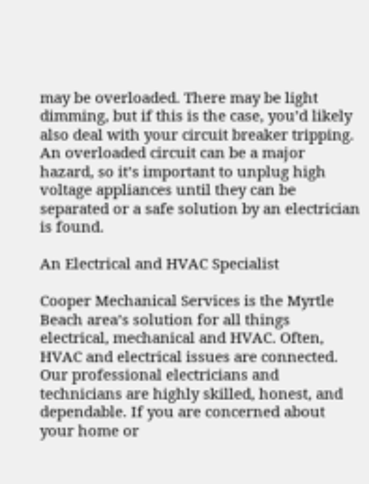may be overloaded. There may be light dimming, but if this is the case, you’d likely also deal with your circuit breaker tripping. An overloaded circuit can be a major hazard, so it’s important to unplug high voltage appliances until they can be separated or a safe solution by an electrician is found.

An Electrical and HVAC Specialist

Cooper Mechanical Services is the Myrtle Beach area’s solution for all things electrical, mechanical and HVAC. Often, HVAC and electrical issues are connected. Our professional electricians and technicians are highly skilled, honest, and dependable. If you are concerned about your home or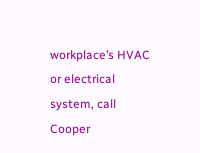workplace’s HVAC or electrical system, call Cooper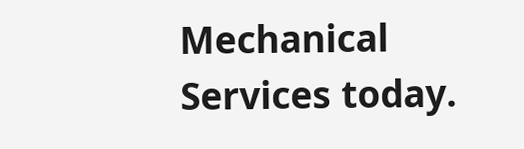Mechanical Services today.